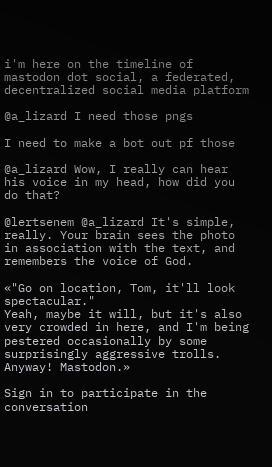i'm here on the timeline of mastodon dot social, a federated, decentralized social media platform

@a_lizard I need those pngs

I need to make a bot out pf those

@a_lizard Wow, I really can hear his voice in my head, how did you do that?

@lertsenem @a_lizard It's simple, really. Your brain sees the photo in association with the text, and remembers the voice of God.

«"Go on location, Tom, it'll look spectacular."
Yeah, maybe it will, but it's also very crowded in here, and I'm being pestered occasionally by some surprisingly aggressive trolls.
Anyway! Mastodon.»

Sign in to participate in the conversation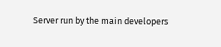Server run by the main developers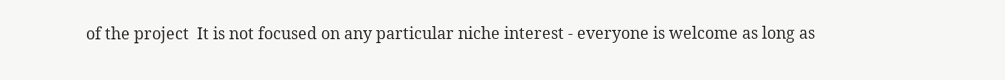of the project  It is not focused on any particular niche interest - everyone is welcome as long as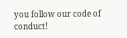you follow our code of conduct!